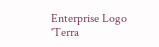Enterprise Logo 'Terra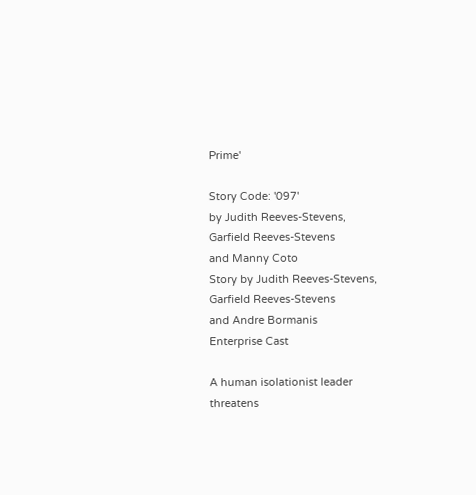Prime'

Story Code: '097'
by Judith Reeves-Stevens,
Garfield Reeves-Stevens
and Manny Coto
Story by Judith Reeves-Stevens,
Garfield Reeves-Stevens
and Andre Bormanis
Enterprise Cast

A human isolationist leader threatens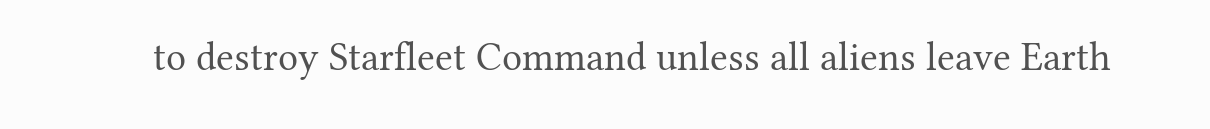to destroy Starfleet Command unless all aliens leave Earth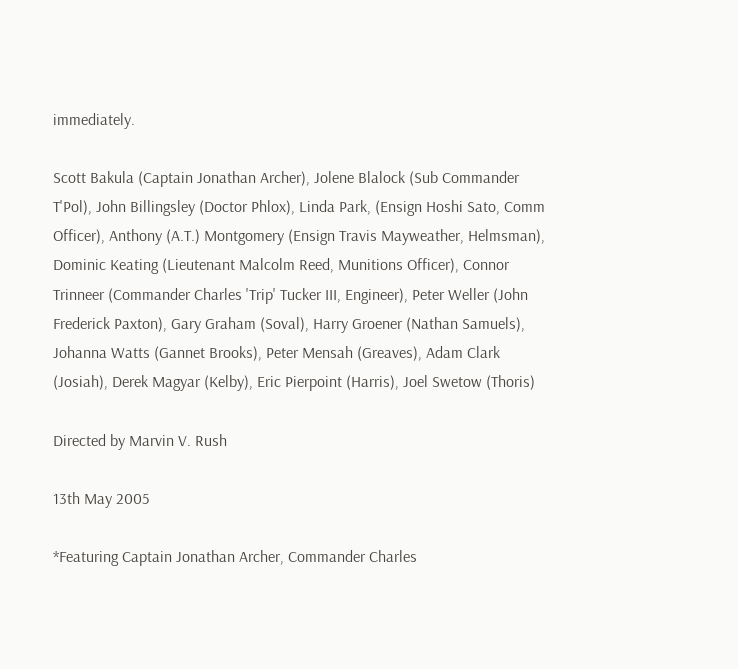immediately.

Scott Bakula (Captain Jonathan Archer), Jolene Blalock (Sub Commander T'Pol), John Billingsley (Doctor Phlox), Linda Park, (Ensign Hoshi Sato, Comm Officer), Anthony (A.T.) Montgomery (Ensign Travis Mayweather, Helmsman), Dominic Keating (Lieutenant Malcolm Reed, Munitions Officer), Connor Trinneer (Commander Charles 'Trip' Tucker III, Engineer), Peter Weller (John Frederick Paxton), Gary Graham (Soval), Harry Groener (Nathan Samuels), Johanna Watts (Gannet Brooks), Peter Mensah (Greaves), Adam Clark (Josiah), Derek Magyar (Kelby), Eric Pierpoint (Harris), Joel Swetow (Thoris)

Directed by Marvin V. Rush

13th May 2005

*Featuring Captain Jonathan Archer, Commander Charles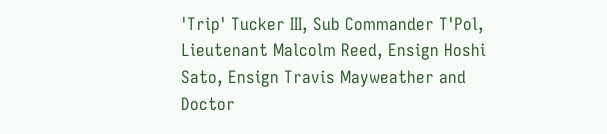'Trip' Tucker III, Sub Commander T'Pol, Lieutenant Malcolm Reed, Ensign Hoshi Sato, Ensign Travis Mayweather and Doctor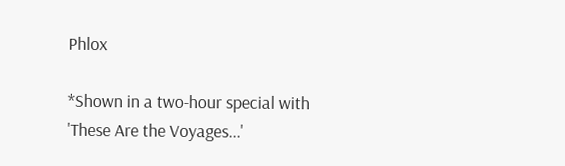Phlox

*Shown in a two-hour special with 'These Are the Voyages...'